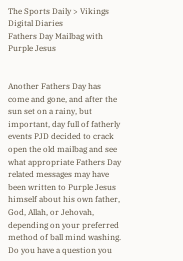The Sports Daily > Vikings Digital Diaries
Fathers Day Mailbag with Purple Jesus


Another Fathers Day has come and gone, and after the sun set on a rainy, but important, day full of fatherly events PJD decided to crack open the old mailbag and see what appropriate Fathers Day related messages may have been written to Purple Jesus himself about his own father, God, Allah, or Jehovah, depending on your preferred method of ball mind washing. Do you have a question you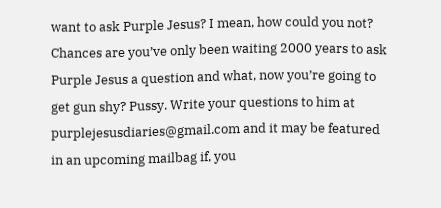want to ask Purple Jesus? I mean, how could you not? Chances are you’ve only been waiting 2000 years to ask Purple Jesus a question and what, now you’re going to get gun shy? Pussy. Write your questions to him at purplejesusdiaries@gmail.com and it may be featured in an upcoming mailbag if, you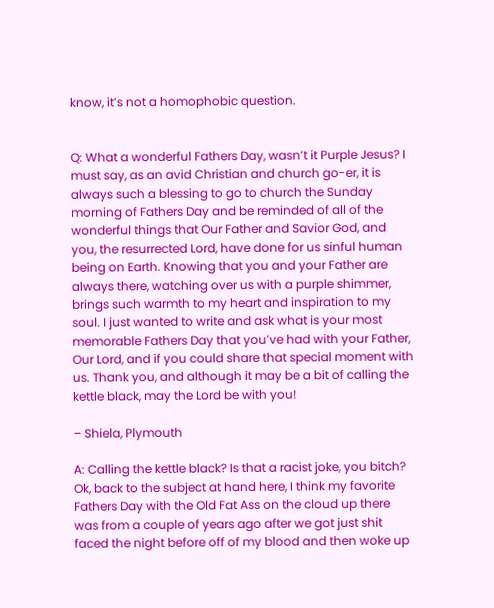know, it’s not a homophobic question.


Q: What a wonderful Fathers Day, wasn’t it Purple Jesus? I must say, as an avid Christian and church go-er, it is always such a blessing to go to church the Sunday morning of Fathers Day and be reminded of all of the wonderful things that Our Father and Savior God, and you, the resurrected Lord, have done for us sinful human being on Earth. Knowing that you and your Father are always there, watching over us with a purple shimmer, brings such warmth to my heart and inspiration to my soul. I just wanted to write and ask what is your most memorable Fathers Day that you’ve had with your Father, Our Lord, and if you could share that special moment with us. Thank you, and although it may be a bit of calling the kettle black, may the Lord be with you!

– Shiela, Plymouth

A: Calling the kettle black? Is that a racist joke, you bitch? Ok, back to the subject at hand here, I think my favorite Fathers Day with the Old Fat Ass on the cloud up there was from a couple of years ago after we got just shit faced the night before off of my blood and then woke up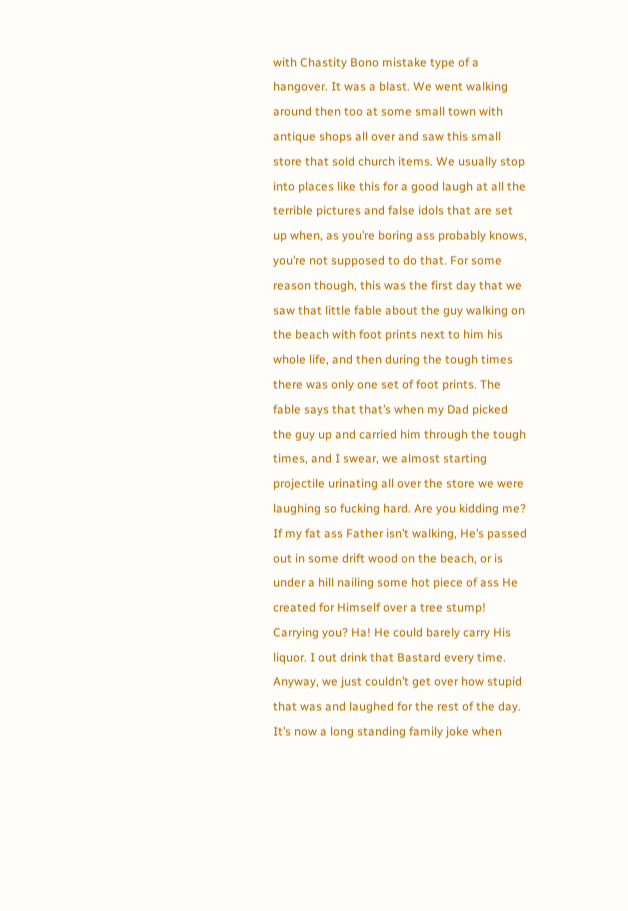with Chastity Bono mistake type of a hangover. It was a blast. We went walking around then too at some small town with antique shops all over and saw this small store that sold church items. We usually stop into places like this for a good laugh at all the terrible pictures and false idols that are set up when, as you’re boring ass probably knows, you’re not supposed to do that. For some reason though, this was the first day that we saw that little fable about the guy walking on the beach with foot prints next to him his whole life, and then during the tough times there was only one set of foot prints. The fable says that that’s when my Dad picked the guy up and carried him through the tough times, and I swear, we almost starting projectile urinating all over the store we were laughing so fucking hard. Are you kidding me? If my fat ass Father isn’t walking, He’s passed out in some drift wood on the beach, or is under a hill nailing some hot piece of ass He created for Himself over a tree stump! Carrying you? Ha! He could barely carry His liquor. I out drink that Bastard every time. Anyway, we just couldn’t get over how stupid that was and laughed for the rest of the day. It’s now a long standing family joke when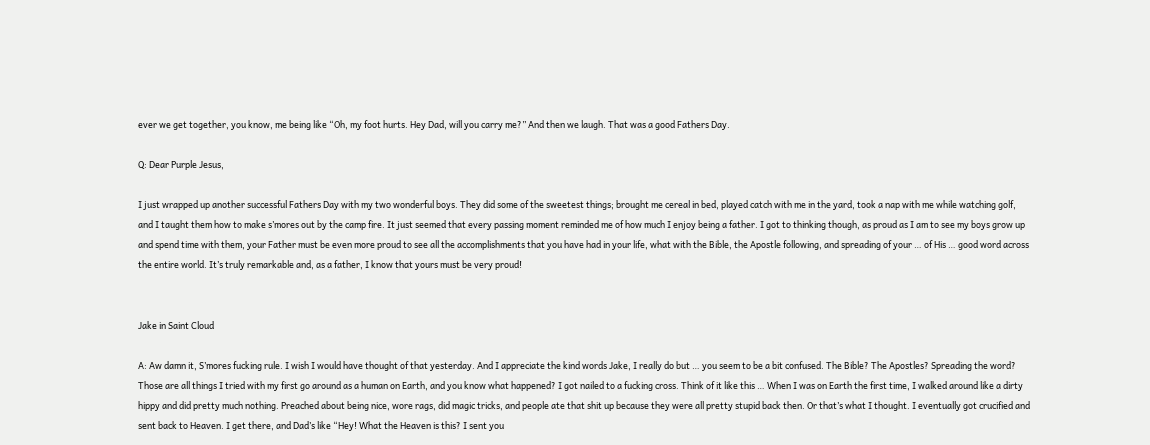ever we get together, you know, me being like “Oh, my foot hurts. Hey Dad, will you carry me?” And then we laugh. That was a good Fathers Day.

Q: Dear Purple Jesus,

I just wrapped up another successful Fathers Day with my two wonderful boys. They did some of the sweetest things; brought me cereal in bed, played catch with me in the yard, took a nap with me while watching golf, and I taught them how to make s’mores out by the camp fire. It just seemed that every passing moment reminded me of how much I enjoy being a father. I got to thinking though, as proud as I am to see my boys grow up and spend time with them, your Father must be even more proud to see all the accomplishments that you have had in your life, what with the Bible, the Apostle following, and spreading of your … of His … good word across the entire world. It’s truly remarkable and, as a father, I know that yours must be very proud!


Jake in Saint Cloud

A: Aw damn it, S’mores fucking rule. I wish I would have thought of that yesterday. And I appreciate the kind words Jake, I really do but … you seem to be a bit confused. The Bible? The Apostles? Spreading the word? Those are all things I tried with my first go around as a human on Earth, and you know what happened? I got nailed to a fucking cross. Think of it like this … When I was on Earth the first time, I walked around like a dirty hippy and did pretty much nothing. Preached about being nice, wore rags, did magic tricks, and people ate that shit up because they were all pretty stupid back then. Or that’s what I thought. I eventually got crucified and sent back to Heaven. I get there, and Dad’s like “Hey! What the Heaven is this? I sent you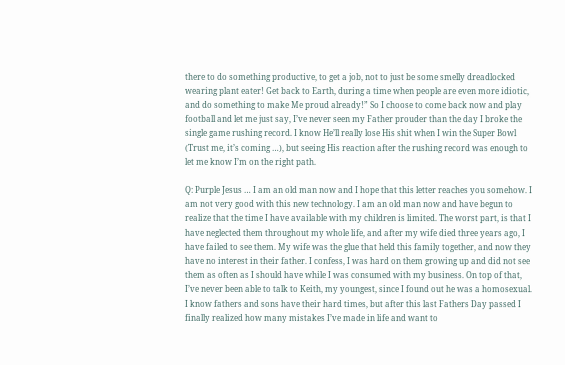there to do something productive, to get a job, not to just be some smelly dreadlocked wearing plant eater! Get back to Earth, during a time when people are even more idiotic, and do something to make Me proud already!” So I choose to come back now and play football and let me just say, I’ve never seen my Father prouder than the day I broke the single game rushing record. I know He’ll really lose His shit when I win the Super Bowl (Trust me, it’s coming …), but seeing His reaction after the rushing record was enough to let me know I’m on the right path.

Q: Purple Jesus … I am an old man now and I hope that this letter reaches you somehow. I am not very good with this new technology. I am an old man now and have begun to realize that the time I have available with my children is limited. The worst part, is that I have neglected them throughout my whole life, and after my wife died three years ago, I have failed to see them. My wife was the glue that held this family together, and now they have no interest in their father. I confess, I was hard on them growing up and did not see them as often as I should have while I was consumed with my business. On top of that, I’ve never been able to talk to Keith, my youngest, since I found out he was a homosexual. I know fathers and sons have their hard times, but after this last Fathers Day passed I finally realized how many mistakes I’ve made in life and want to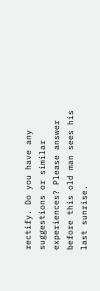rectify. Do you have any suggestions or similar experiences? Please answer before this old man sees his last sunrise.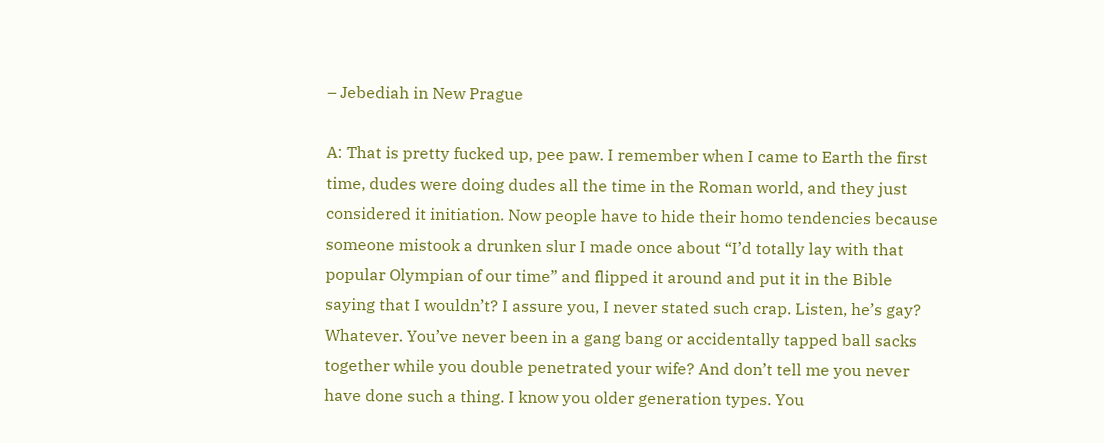– Jebediah in New Prague

A: That is pretty fucked up, pee paw. I remember when I came to Earth the first time, dudes were doing dudes all the time in the Roman world, and they just considered it initiation. Now people have to hide their homo tendencies because someone mistook a drunken slur I made once about “I’d totally lay with that popular Olympian of our time” and flipped it around and put it in the Bible saying that I wouldn’t? I assure you, I never stated such crap. Listen, he’s gay? Whatever. You’ve never been in a gang bang or accidentally tapped ball sacks together while you double penetrated your wife? And don’t tell me you never have done such a thing. I know you older generation types. You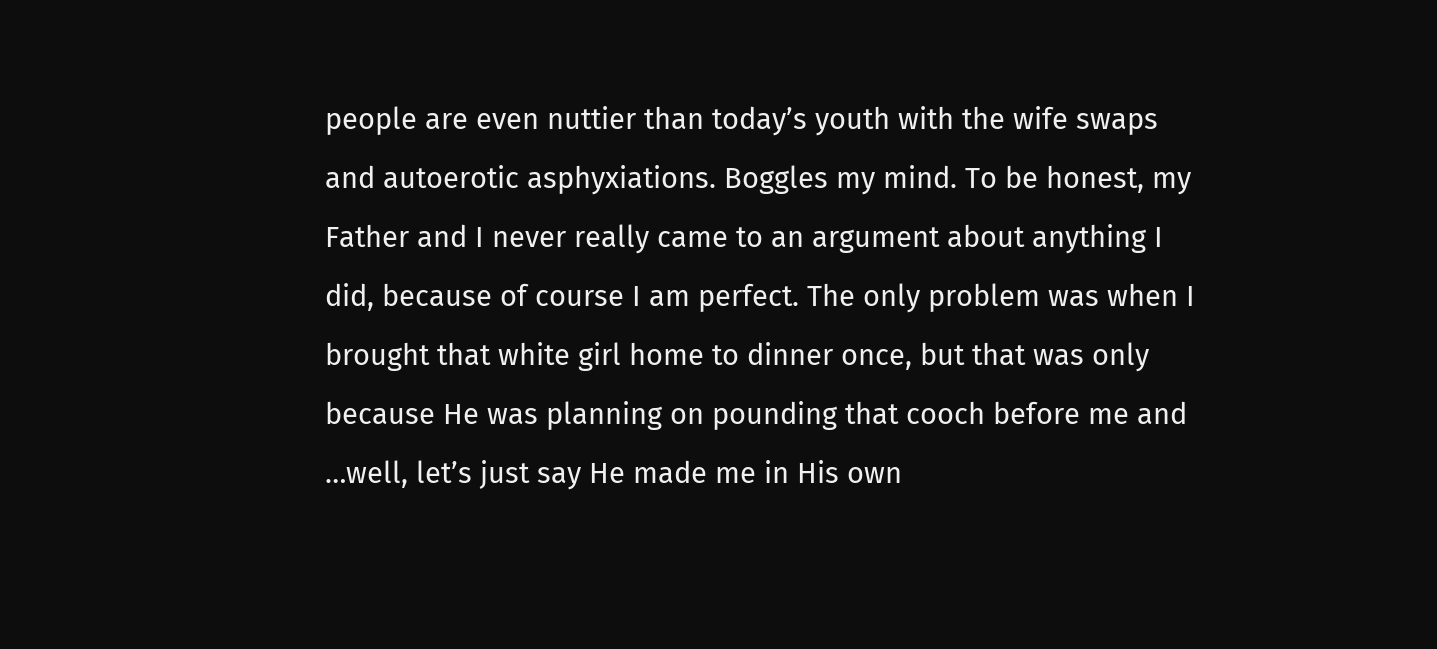people are even nuttier than today’s youth with the wife swaps and autoerotic asphyxiations. Boggles my mind. To be honest, my Father and I never really came to an argument about anything I did, because of course I am perfect. The only problem was when I brought that white girl home to dinner once, but that was only because He was planning on pounding that cooch before me and …well, let’s just say He made me in His own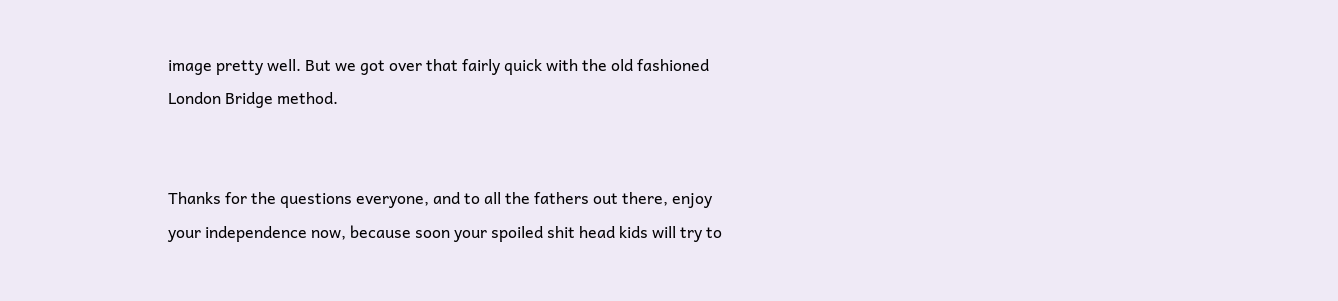image pretty well. But we got over that fairly quick with the old fashioned London Bridge method.


Thanks for the questions everyone, and to all the fathers out there, enjoy your independence now, because soon your spoiled shit head kids will try to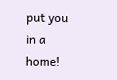put you in a home!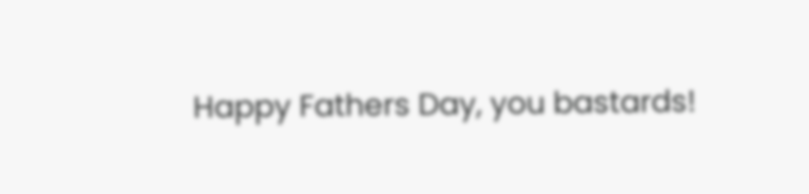Happy Fathers Day, you bastards!